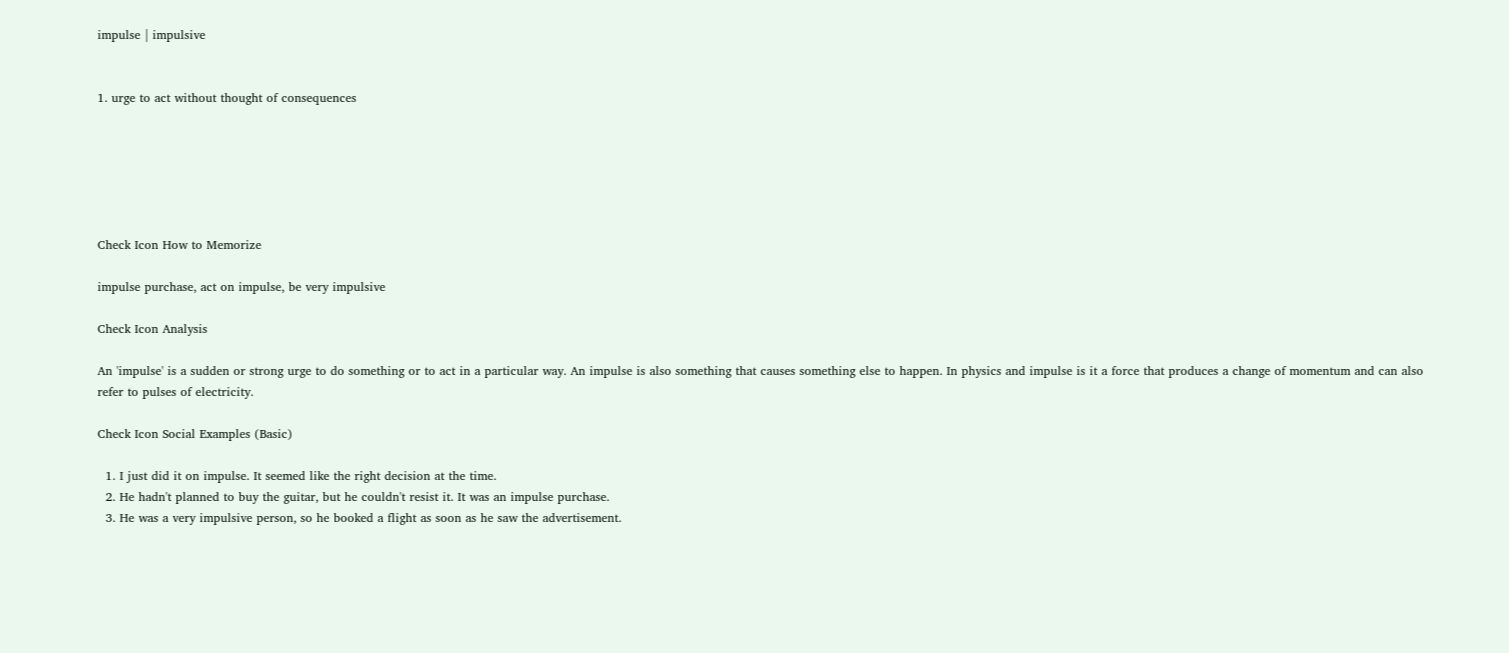impulse | impulsive


1. urge to act without thought of consequences






Check Icon How to Memorize

impulse purchase, act on impulse, be very impulsive

Check Icon Analysis

An 'impulse' is a sudden or strong urge to do something or to act in a particular way. An impulse is also something that causes something else to happen. In physics and impulse is it a force that produces a change of momentum and can also refer to pulses of electricity.

Check Icon Social Examples (Basic)

  1. I just did it on impulse. It seemed like the right decision at the time.
  2. He hadn't planned to buy the guitar, but he couldn't resist it. It was an impulse purchase.
  3. He was a very impulsive person, so he booked a flight as soon as he saw the advertisement.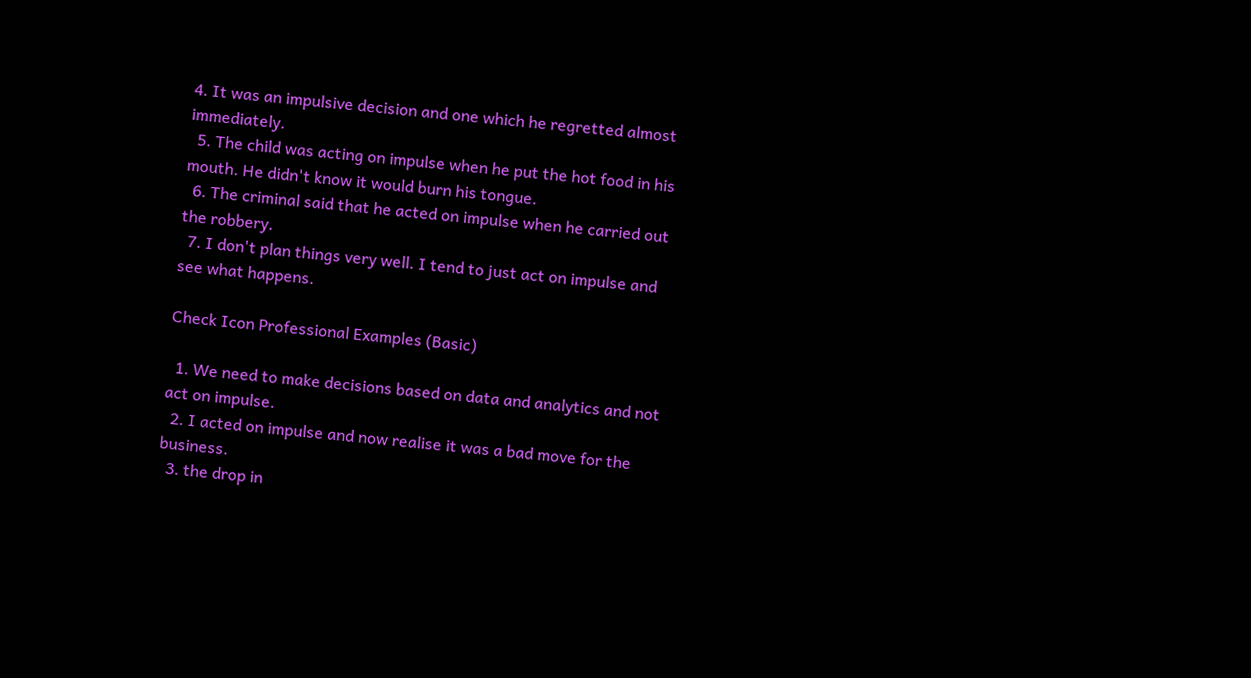4. It was an impulsive decision and one which he regretted almost immediately.
  5. The child was acting on impulse when he put the hot food in his mouth. He didn't know it would burn his tongue.
  6. The criminal said that he acted on impulse when he carried out the robbery.
  7. I don't plan things very well. I tend to just act on impulse and see what happens.

Check Icon Professional Examples (Basic)

  1. We need to make decisions based on data and analytics and not act on impulse.
  2. I acted on impulse and now realise it was a bad move for the business.
  3. the drop in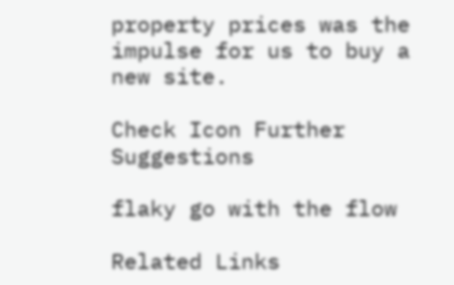property prices was the impulse for us to buy a new site.

Check Icon Further Suggestions

flaky go with the flow

Related Links